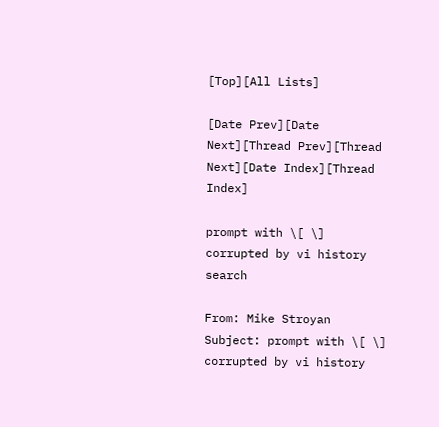[Top][All Lists]

[Date Prev][Date Next][Thread Prev][Thread Next][Date Index][Thread Index]

prompt with \[ \] corrupted by vi history search

From: Mike Stroyan
Subject: prompt with \[ \] corrupted by vi history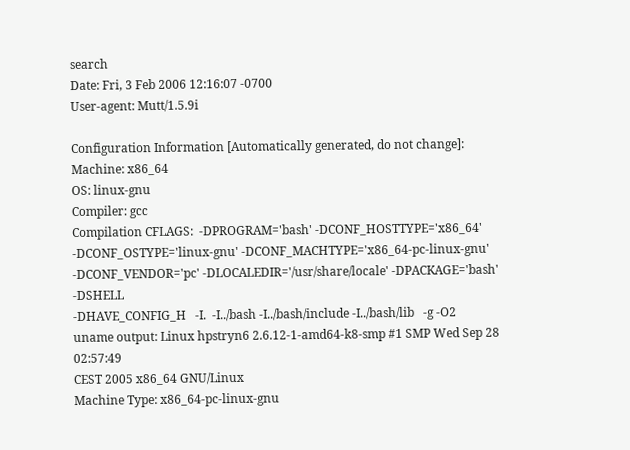search
Date: Fri, 3 Feb 2006 12:16:07 -0700
User-agent: Mutt/1.5.9i

Configuration Information [Automatically generated, do not change]:
Machine: x86_64
OS: linux-gnu
Compiler: gcc
Compilation CFLAGS:  -DPROGRAM='bash' -DCONF_HOSTTYPE='x86_64'
-DCONF_OSTYPE='linux-gnu' -DCONF_MACHTYPE='x86_64-pc-linux-gnu'
-DCONF_VENDOR='pc' -DLOCALEDIR='/usr/share/locale' -DPACKAGE='bash' -DSHELL
-DHAVE_CONFIG_H   -I.  -I../bash -I../bash/include -I../bash/lib   -g -O2
uname output: Linux hpstryn6 2.6.12-1-amd64-k8-smp #1 SMP Wed Sep 28 02:57:49
CEST 2005 x86_64 GNU/Linux
Machine Type: x86_64-pc-linux-gnu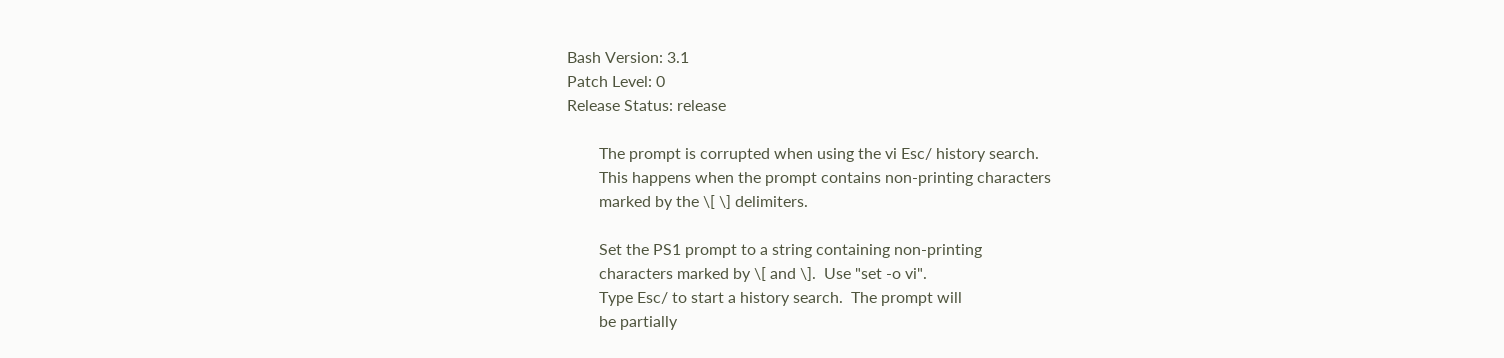Bash Version: 3.1
Patch Level: 0
Release Status: release

        The prompt is corrupted when using the vi Esc/ history search.
        This happens when the prompt contains non-printing characters
        marked by the \[ \] delimiters.

        Set the PS1 prompt to a string containing non-printing
        characters marked by \[ and \].  Use "set -o vi".
        Type Esc/ to start a history search.  The prompt will
        be partially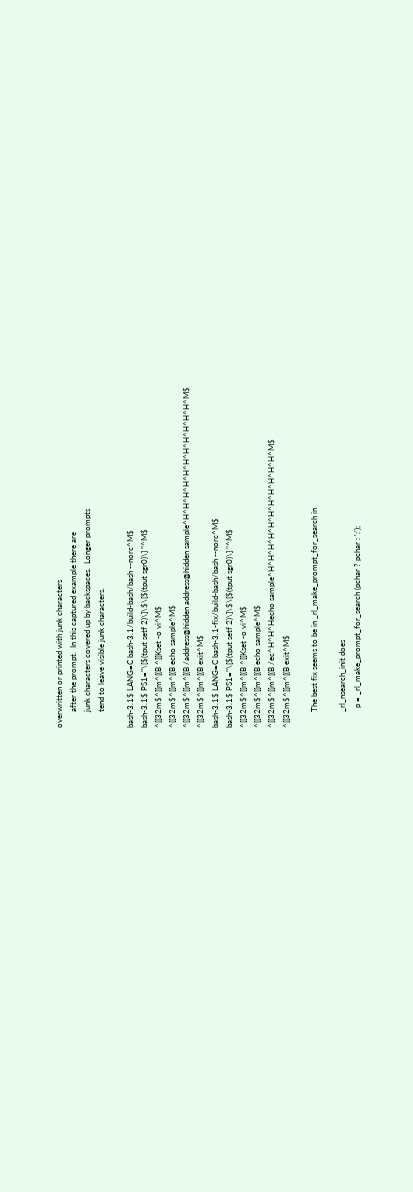overwritten or printed with junk characters
        after the prompt.  In this captured example there are
        junk characters covered up by backspaces.  Longer prompts
        tend to leave visible junk characters.

bash-3.1$ LANG=C bash-3.1/build-bash/bash --norc^M$
bash-3.1$ PS1="\[$(tput setf 2)\]\$\[$(tput sgr0)\] "^M$
^[[32m$^[[m^[(B ^[[Kset -o vi^M$
^[[32m$^[[m^[(B echo sample^M$
^[[32m$^[[m^[(B /address@hidden address@hidden sample^H^H^H^H^H^H^H^H^H^H^H^M$
^[[32m$^[[m^[(B exit^M$
bash-3.1$ LANG=C bash-3.1-fix/build-bash/bash --norc^M$
bash-3.1$ PS1="\[$(tput setf 2)\]\$\[$(tput sgr0)\] "^M$
^[[32m$^[[m^[(B ^[[Kset -o vi^M$
^[[32m$^[[m^[(B echo sample^M$
^[[32m$^[[m^[(B /ec^H^H^Hecho sample^H^H^H^H^H^H^H^H^H^H^H^M$
^[[32m$^[[m^[(B exit^M$

        The best fix seems to be in _rl_make_prompt_for_search in

        _rl_nsearch_init does
          p = _rl_make_prompt_for_search (pchar ? pchar : ':');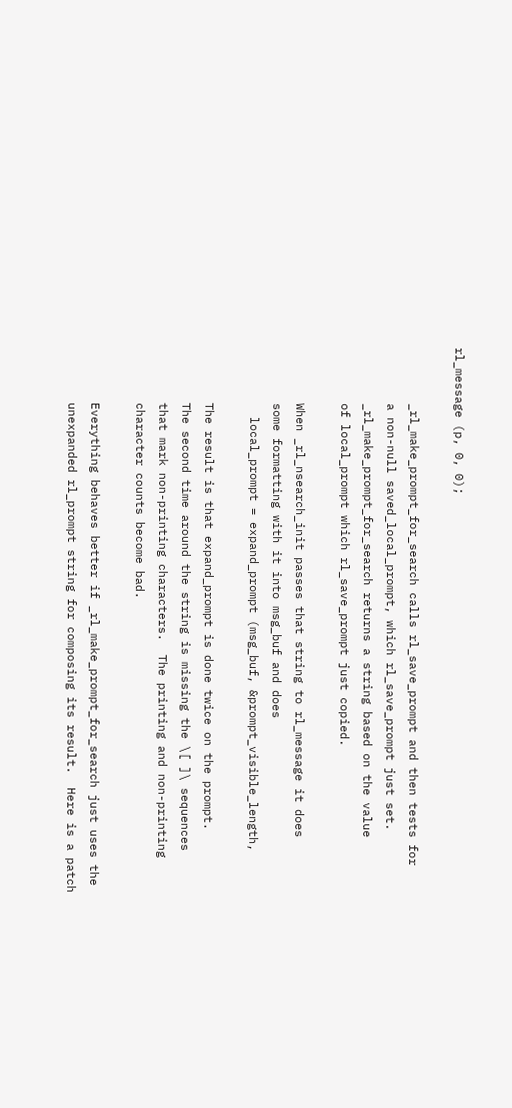rl_message (p, 0, 0);

        _rl_make_prompt_for_search calls rl_save_prompt and then tests for
        a non-null saved_local_prompt, which rl_save_prompt just set.
        _rl_make_prompt_for_search returns a string based on the value
        of local_prompt which rl_save_prompt just copied.

        When _rl_nsearch_init passes that string to rl_message it does
        some formatting with it into msg_buf and does
          local_prompt = expand_prompt (msg_buf, &prompt_visible_length,

        The result is that expand_prompt is done twice on the prompt.
        The second time around the string is missing the \[ ]\ sequences
        that mark non-printing characters.  The printing and non-printing
        character counts become bad.

        Everything behaves better if _rl_make_prompt_for_search just uses the
        unexpanded rl_prompt string for composing its result.  Here is a patch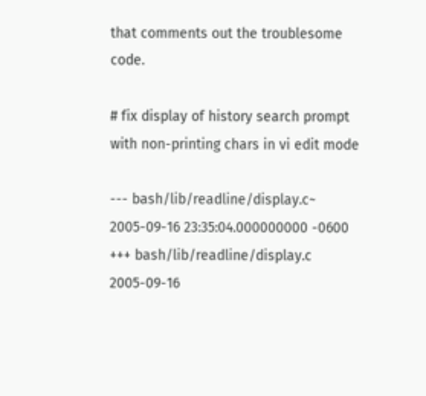that comments out the troublesome code.

# fix display of history search prompt with non-printing chars in vi edit mode

--- bash/lib/readline/display.c~        2005-09-16 23:35:04.000000000 -0600
+++ bash/lib/readline/display.c 2005-09-16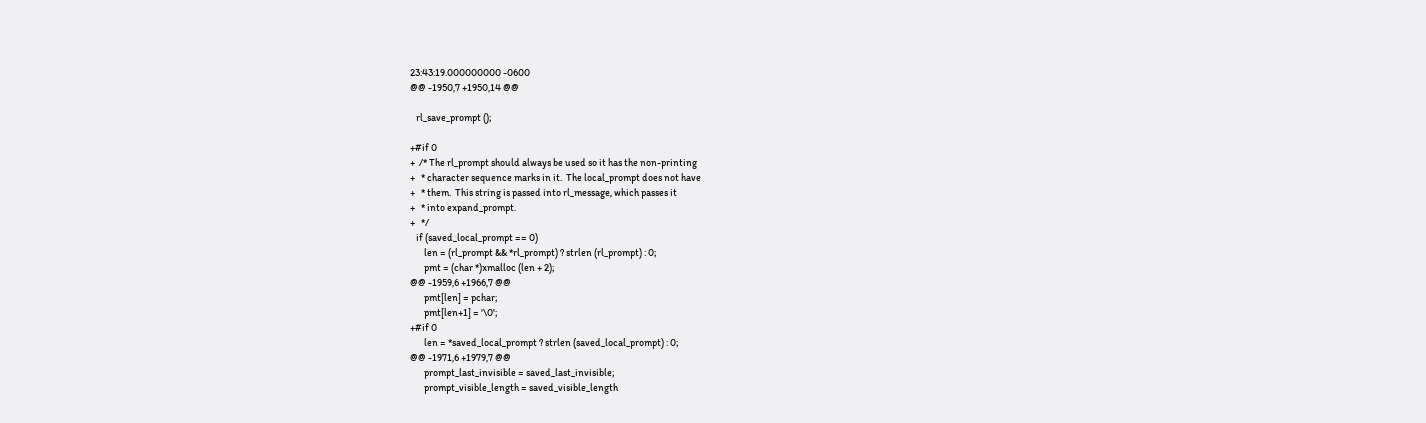23:43:19.000000000 -0600
@@ -1950,7 +1950,14 @@

   rl_save_prompt ();

+#if 0
+  /* The rl_prompt should always be used so it has the non-printing
+   * character sequence marks in it.  The local_prompt does not have
+   * them.  This string is passed into rl_message, which passes it
+   * into expand_prompt.
+   */
   if (saved_local_prompt == 0)
       len = (rl_prompt && *rl_prompt) ? strlen (rl_prompt) : 0;
       pmt = (char *)xmalloc (len + 2);
@@ -1959,6 +1966,7 @@
       pmt[len] = pchar;
       pmt[len+1] = '\0';
+#if 0
       len = *saved_local_prompt ? strlen (saved_local_prompt) : 0;
@@ -1971,6 +1979,7 @@
       prompt_last_invisible = saved_last_invisible;
       prompt_visible_length = saved_visible_length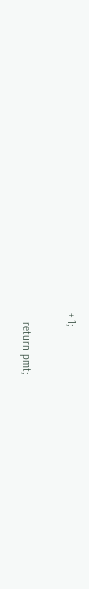+ 1;

   return pmt;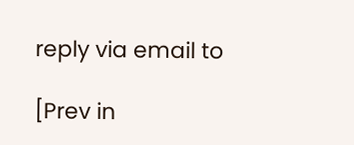reply via email to

[Prev in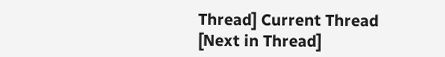Thread] Current Thread [Next in Thread]